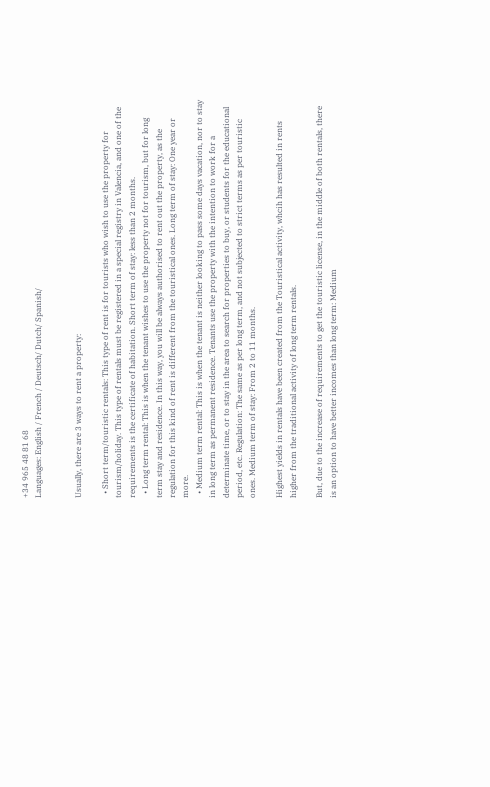+34 965 48 81 68
Languages: English / French / Deutsch/ Dutch/ Spanish/


Usually, there are 3 ways to rent a property:

  • Short term/touristic rentals: This type of rent is for tourists who wish to use the property for tourism/holiday. This type of rentals must be registered in a special registry in Valencia, and one of the requirements is the certificate of habitation. Short term of stay: less than 2 months.
  • Long term rental: This is when the tenant wishes to use the property not for tourism, but for long term stay and residence. In this way, you will be always authorised to rent out the property, as the regulation for this kind of rent is different from the touristical ones. Long term of stay: One year or more.
  • Medium term rental: This is when the tenant is neither looking to pass some days vacation, nor to stay in long term as permanent residence. Tenants use the property with the intention to work for a determinate time, or to stay in the area to search for properties to buy, or students for the educational period, etc. Regulation: The same as per long term, and not subjected to strict terms as per touristic ones. Medium term of stay: From 2 to 11 months.

Highest yields in rentals have been created from the Touristical activity, whcih has resulted in rents higher from the traditional activity of long term rentals.

But, due to the increase of requirements to get the touristic license, in the middle of both rentals, there is an option to have better incomes than long term: Medium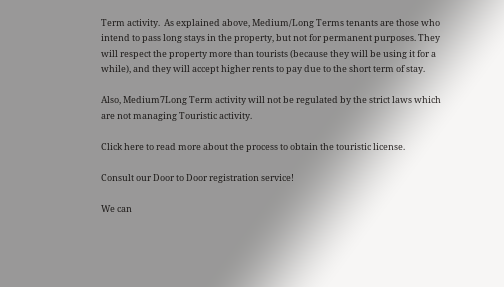Term activity.  As explained above, Medium/Long Terms tenants are those who intend to pass long stays in the property, but not for permanent purposes. They will respect the property more than tourists (because they will be using it for a while), and they will accept higher rents to pay due to the short term of stay.

Also, Medium7Long Term activity will not be regulated by the strict laws which are not managing Touristic activity.

Click here to read more about the process to obtain the touristic license.

Consult our Door to Door registration service!

We can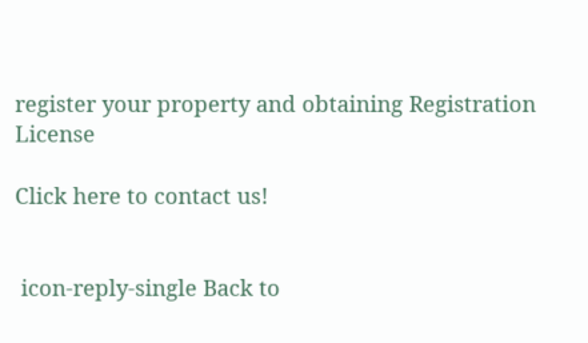register your property and obtaining Registration License

Click here to contact us!


 icon-reply-single Back to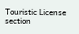Touristic License section